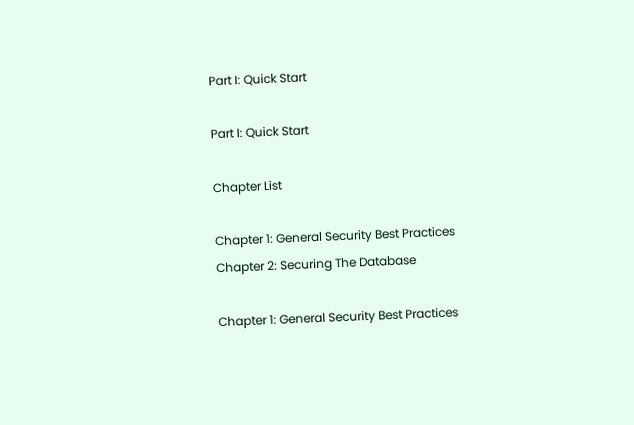Part I: Quick Start

Part I: Quick Start

Chapter List

Chapter 1: General Security Best Practices
Chapter 2: Securing The Database

Chapter 1: General Security Best Practices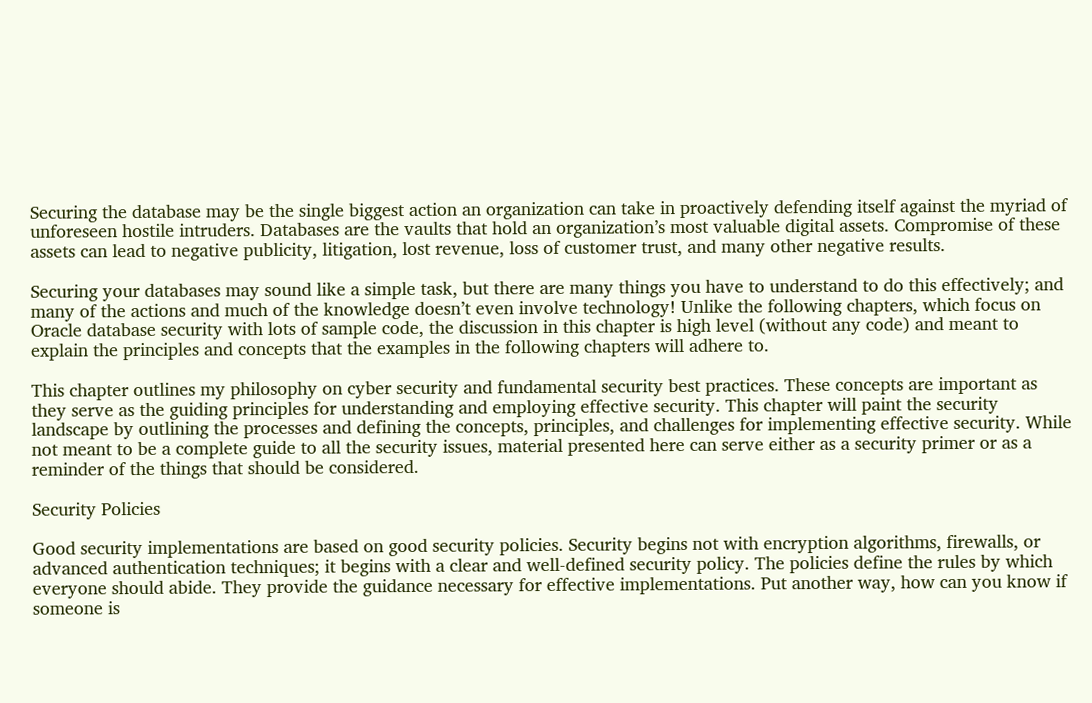Securing the database may be the single biggest action an organization can take in proactively defending itself against the myriad of unforeseen hostile intruders. Databases are the vaults that hold an organization’s most valuable digital assets. Compromise of these assets can lead to negative publicity, litigation, lost revenue, loss of customer trust, and many other negative results.

Securing your databases may sound like a simple task, but there are many things you have to understand to do this effectively; and many of the actions and much of the knowledge doesn’t even involve technology! Unlike the following chapters, which focus on Oracle database security with lots of sample code, the discussion in this chapter is high level (without any code) and meant to explain the principles and concepts that the examples in the following chapters will adhere to.

This chapter outlines my philosophy on cyber security and fundamental security best practices. These concepts are important as they serve as the guiding principles for understanding and employing effective security. This chapter will paint the security landscape by outlining the processes and defining the concepts, principles, and challenges for implementing effective security. While not meant to be a complete guide to all the security issues, material presented here can serve either as a security primer or as a reminder of the things that should be considered.

Security Policies

Good security implementations are based on good security policies. Security begins not with encryption algorithms, firewalls, or advanced authentication techniques; it begins with a clear and well-defined security policy. The policies define the rules by which everyone should abide. They provide the guidance necessary for effective implementations. Put another way, how can you know if someone is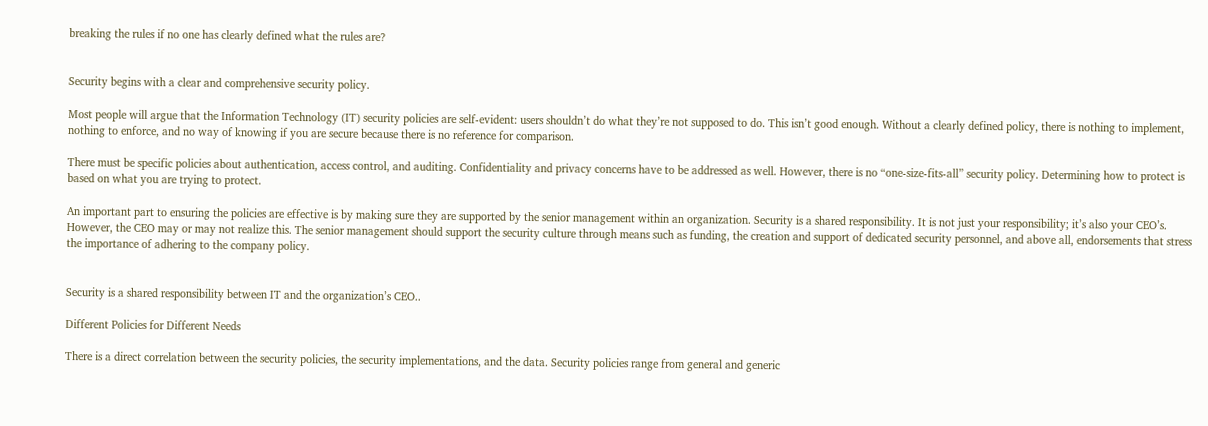breaking the rules if no one has clearly defined what the rules are?


Security begins with a clear and comprehensive security policy.

Most people will argue that the Information Technology (IT) security policies are self-evident: users shouldn’t do what they’re not supposed to do. This isn’t good enough. Without a clearly defined policy, there is nothing to implement, nothing to enforce, and no way of knowing if you are secure because there is no reference for comparison.

There must be specific policies about authentication, access control, and auditing. Confidentiality and privacy concerns have to be addressed as well. However, there is no “one-size-fits-all” security policy. Determining how to protect is based on what you are trying to protect.

An important part to ensuring the policies are effective is by making sure they are supported by the senior management within an organization. Security is a shared responsibility. It is not just your responsibility; it’s also your CEO’s. However, the CEO may or may not realize this. The senior management should support the security culture through means such as funding, the creation and support of dedicated security personnel, and above all, endorsements that stress the importance of adhering to the company policy.


Security is a shared responsibility between IT and the organization’s CEO..

Different Policies for Different Needs

There is a direct correlation between the security policies, the security implementations, and the data. Security policies range from general and generic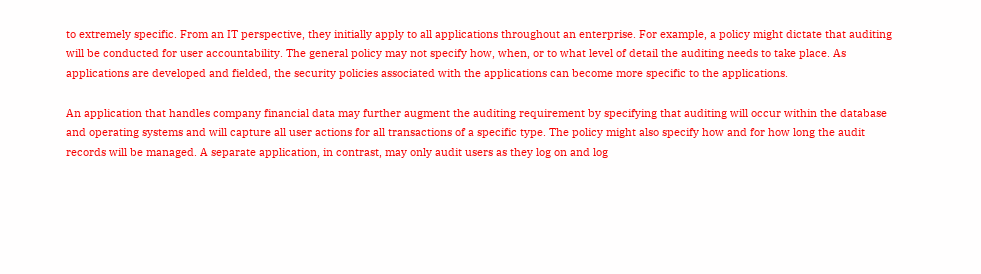to extremely specific. From an IT perspective, they initially apply to all applications throughout an enterprise. For example, a policy might dictate that auditing will be conducted for user accountability. The general policy may not specify how, when, or to what level of detail the auditing needs to take place. As applications are developed and fielded, the security policies associated with the applications can become more specific to the applications.

An application that handles company financial data may further augment the auditing requirement by specifying that auditing will occur within the database and operating systems and will capture all user actions for all transactions of a specific type. The policy might also specify how and for how long the audit records will be managed. A separate application, in contrast, may only audit users as they log on and log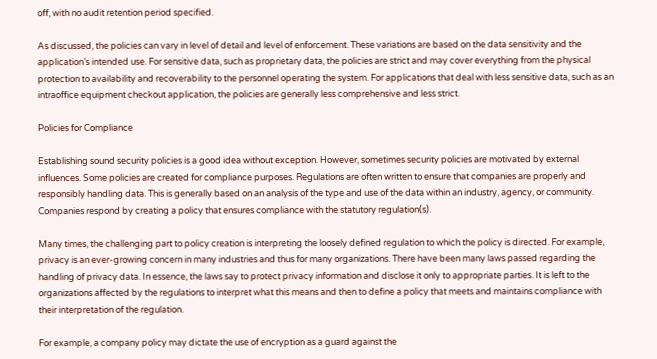off, with no audit retention period specified.

As discussed, the policies can vary in level of detail and level of enforcement. These variations are based on the data sensitivity and the application’s intended use. For sensitive data, such as proprietary data, the policies are strict and may cover everything from the physical protection to availability and recoverability to the personnel operating the system. For applications that deal with less sensitive data, such as an intraoffice equipment checkout application, the policies are generally less comprehensive and less strict.

Policies for Compliance

Establishing sound security policies is a good idea without exception. However, sometimes security policies are motivated by external influences. Some policies are created for compliance purposes. Regulations are often written to ensure that companies are properly and responsibly handling data. This is generally based on an analysis of the type and use of the data within an industry, agency, or community. Companies respond by creating a policy that ensures compliance with the statutory regulation(s).

Many times, the challenging part to policy creation is interpreting the loosely defined regulation to which the policy is directed. For example, privacy is an ever-growing concern in many industries and thus for many organizations. There have been many laws passed regarding the handling of privacy data. In essence, the laws say to protect privacy information and disclose it only to appropriate parties. It is left to the organizations affected by the regulations to interpret what this means and then to define a policy that meets and maintains compliance with their interpretation of the regulation.

For example, a company policy may dictate the use of encryption as a guard against the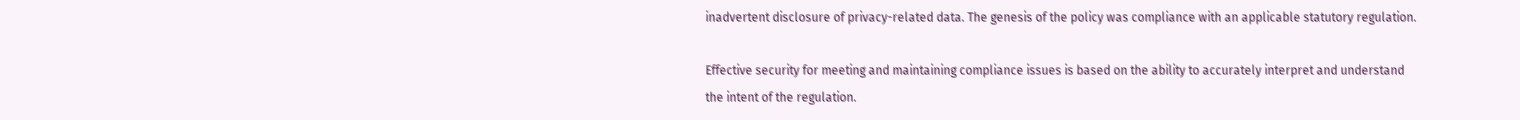inadvertent disclosure of privacy-related data. The genesis of the policy was compliance with an applicable statutory regulation.

Effective security for meeting and maintaining compliance issues is based on the ability to accurately interpret and understand the intent of the regulation.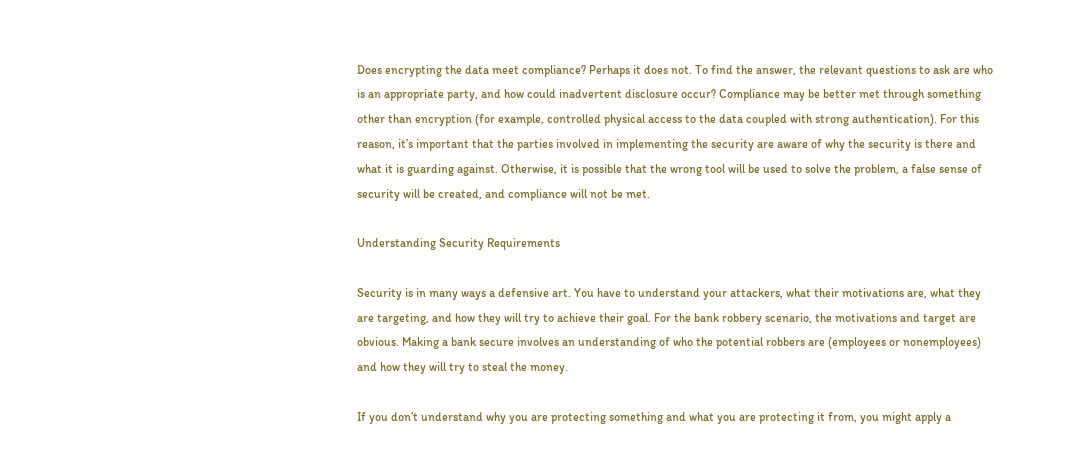Does encrypting the data meet compliance? Perhaps it does not. To find the answer, the relevant questions to ask are who is an appropriate party, and how could inadvertent disclosure occur? Compliance may be better met through something other than encryption (for example, controlled physical access to the data coupled with strong authentication). For this reason, it’s important that the parties involved in implementing the security are aware of why the security is there and what it is guarding against. Otherwise, it is possible that the wrong tool will be used to solve the problem, a false sense of security will be created, and compliance will not be met.

Understanding Security Requirements

Security is in many ways a defensive art. You have to understand your attackers, what their motivations are, what they are targeting, and how they will try to achieve their goal. For the bank robbery scenario, the motivations and target are obvious. Making a bank secure involves an understanding of who the potential robbers are (employees or nonemployees) and how they will try to steal the money.

If you don’t understand why you are protecting something and what you are protecting it from, you might apply a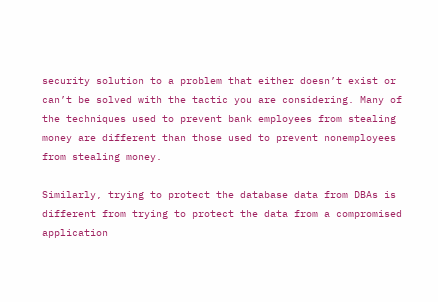security solution to a problem that either doesn’t exist or can’t be solved with the tactic you are considering. Many of the techniques used to prevent bank employees from stealing money are different than those used to prevent nonemployees from stealing money.

Similarly, trying to protect the database data from DBAs is different from trying to protect the data from a compromised application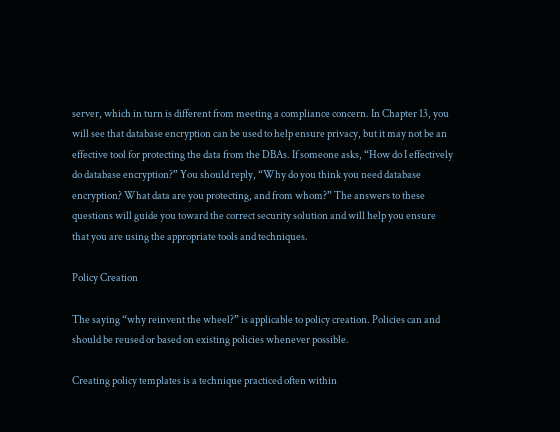server, which in turn is different from meeting a compliance concern. In Chapter 13, you will see that database encryption can be used to help ensure privacy, but it may not be an effective tool for protecting the data from the DBAs. If someone asks, “How do I effectively do database encryption?” You should reply, “Why do you think you need database encryption? What data are you protecting, and from whom?” The answers to these questions will guide you toward the correct security solution and will help you ensure that you are using the appropriate tools and techniques.

Policy Creation

The saying “why reinvent the wheel?” is applicable to policy creation. Policies can and should be reused or based on existing policies whenever possible.

Creating policy templates is a technique practiced often within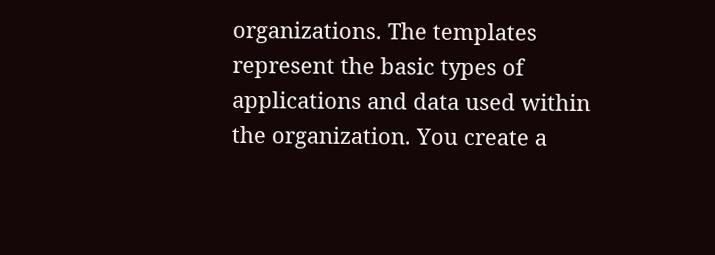organizations. The templates represent the basic types of applications and data used within the organization. You create a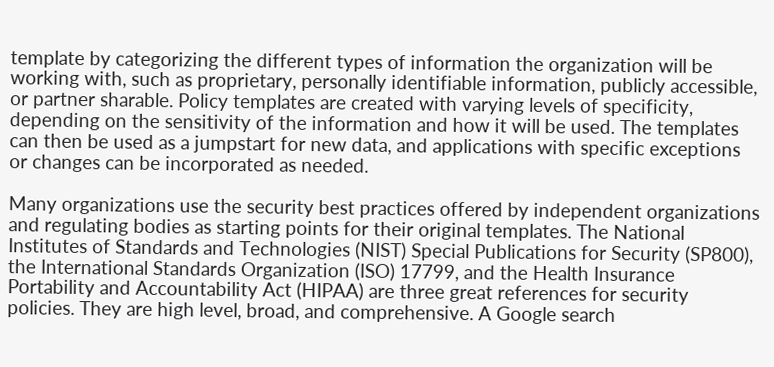template by categorizing the different types of information the organization will be working with, such as proprietary, personally identifiable information, publicly accessible, or partner sharable. Policy templates are created with varying levels of specificity, depending on the sensitivity of the information and how it will be used. The templates can then be used as a jumpstart for new data, and applications with specific exceptions or changes can be incorporated as needed.

Many organizations use the security best practices offered by independent organizations and regulating bodies as starting points for their original templates. The National Institutes of Standards and Technologies (NIST) Special Publications for Security (SP800), the International Standards Organization (ISO) 17799, and the Health Insurance Portability and Accountability Act (HIPAA) are three great references for security policies. They are high level, broad, and comprehensive. A Google search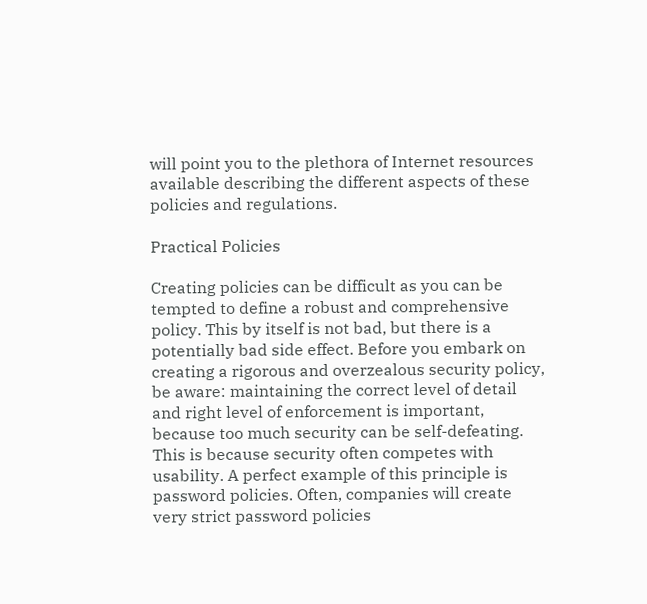will point you to the plethora of Internet resources available describing the different aspects of these policies and regulations.

Practical Policies

Creating policies can be difficult as you can be tempted to define a robust and comprehensive policy. This by itself is not bad, but there is a potentially bad side effect. Before you embark on creating a rigorous and overzealous security policy, be aware: maintaining the correct level of detail and right level of enforcement is important, because too much security can be self-defeating. This is because security often competes with usability. A perfect example of this principle is password policies. Often, companies will create very strict password policies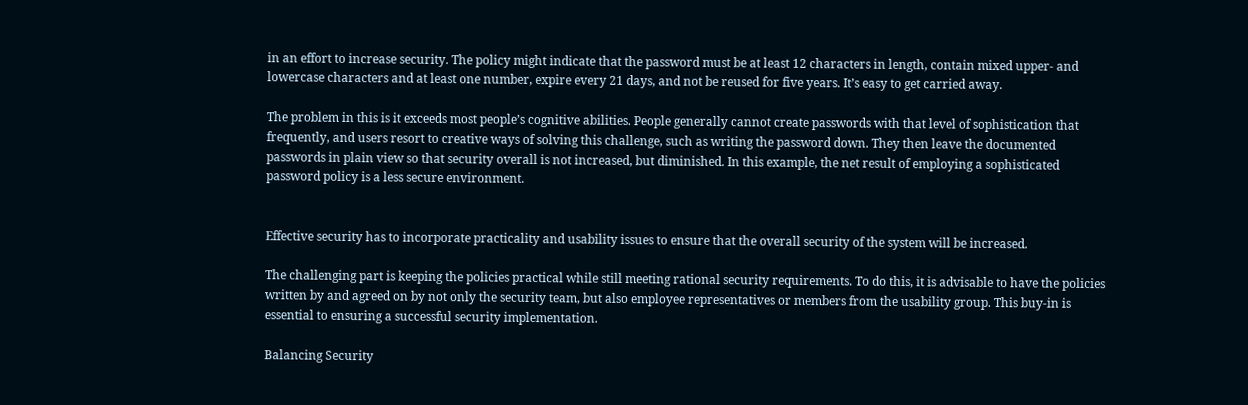in an effort to increase security. The policy might indicate that the password must be at least 12 characters in length, contain mixed upper- and lowercase characters and at least one number, expire every 21 days, and not be reused for five years. It’s easy to get carried away.

The problem in this is it exceeds most people’s cognitive abilities. People generally cannot create passwords with that level of sophistication that frequently, and users resort to creative ways of solving this challenge, such as writing the password down. They then leave the documented passwords in plain view so that security overall is not increased, but diminished. In this example, the net result of employing a sophisticated password policy is a less secure environment.


Effective security has to incorporate practicality and usability issues to ensure that the overall security of the system will be increased.

The challenging part is keeping the policies practical while still meeting rational security requirements. To do this, it is advisable to have the policies written by and agreed on by not only the security team, but also employee representatives or members from the usability group. This buy-in is essential to ensuring a successful security implementation.

Balancing Security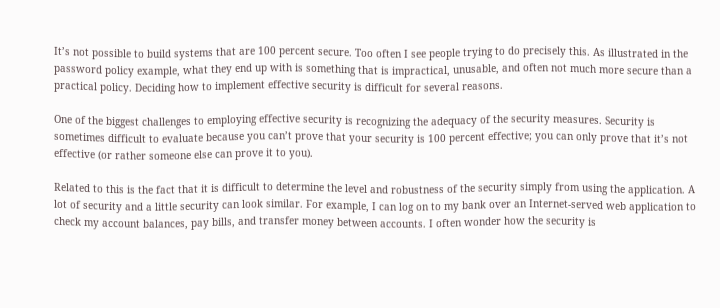It’s not possible to build systems that are 100 percent secure. Too often I see people trying to do precisely this. As illustrated in the password policy example, what they end up with is something that is impractical, unusable, and often not much more secure than a practical policy. Deciding how to implement effective security is difficult for several reasons.

One of the biggest challenges to employing effective security is recognizing the adequacy of the security measures. Security is sometimes difficult to evaluate because you can’t prove that your security is 100 percent effective; you can only prove that it’s not effective (or rather someone else can prove it to you).

Related to this is the fact that it is difficult to determine the level and robustness of the security simply from using the application. A lot of security and a little security can look similar. For example, I can log on to my bank over an Internet-served web application to check my account balances, pay bills, and transfer money between accounts. I often wonder how the security is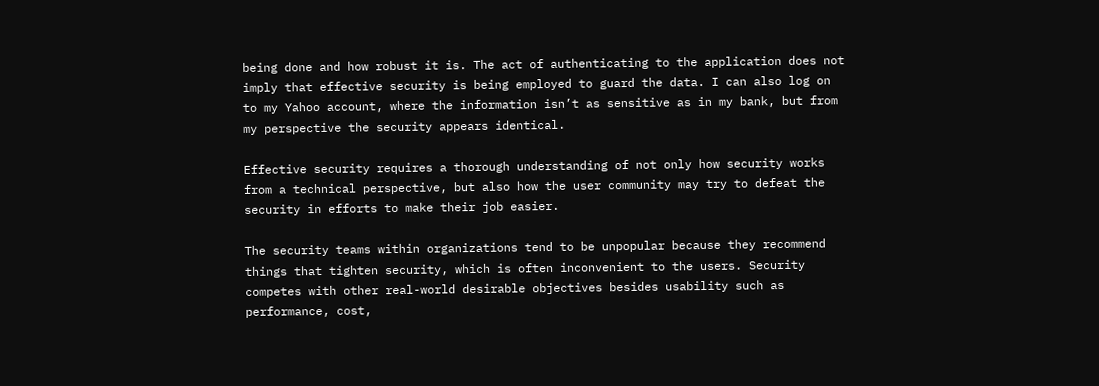being done and how robust it is. The act of authenticating to the application does not imply that effective security is being employed to guard the data. I can also log on to my Yahoo account, where the information isn’t as sensitive as in my bank, but from my perspective the security appears identical.

Effective security requires a thorough understanding of not only how security works from a technical perspective, but also how the user community may try to defeat the security in efforts to make their job easier.

The security teams within organizations tend to be unpopular because they recommend things that tighten security, which is often inconvenient to the users. Security competes with other real-world desirable objectives besides usability such as performance, cost,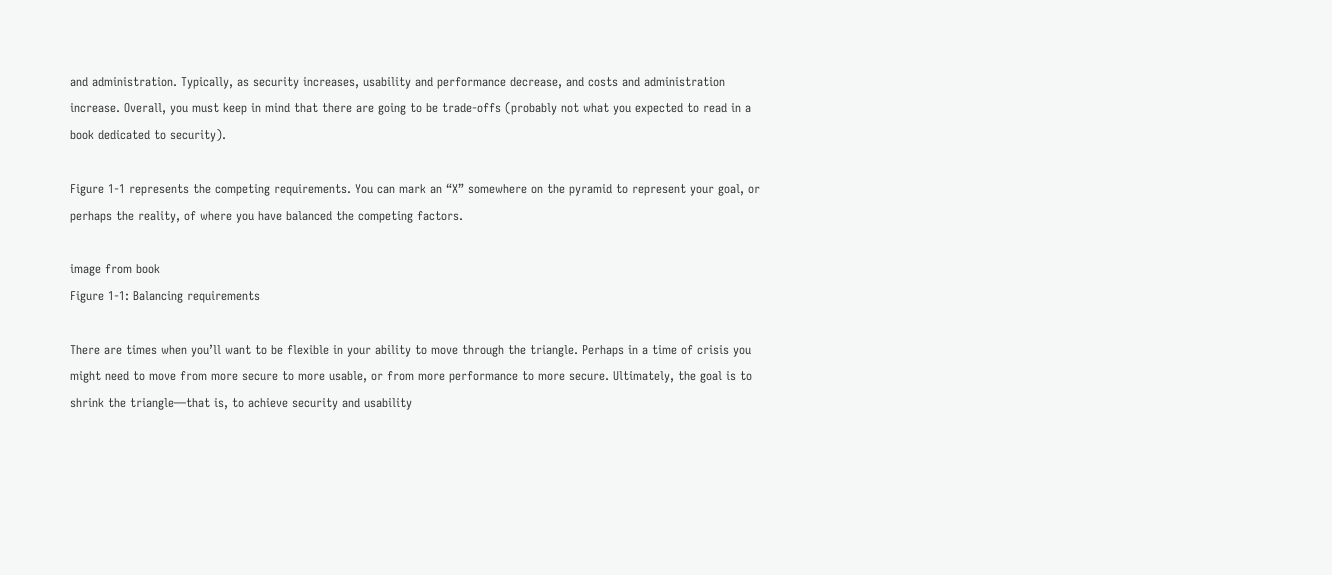and administration. Typically, as security increases, usability and performance decrease, and costs and administration increase. Overall, you must keep in mind that there are going to be trade-offs (probably not what you expected to read in a book dedicated to security).

Figure 1-1 represents the competing requirements. You can mark an “X” somewhere on the pyramid to represent your goal, or perhaps the reality, of where you have balanced the competing factors.

image from book
Figure 1-1: Balancing requirements

There are times when you’ll want to be flexible in your ability to move through the triangle. Perhaps in a time of crisis you might need to move from more secure to more usable, or from more performance to more secure. Ultimately, the goal is to shrink the triangle—that is, to achieve security and usability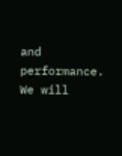and performance. We will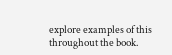explore examples of this throughout the book.